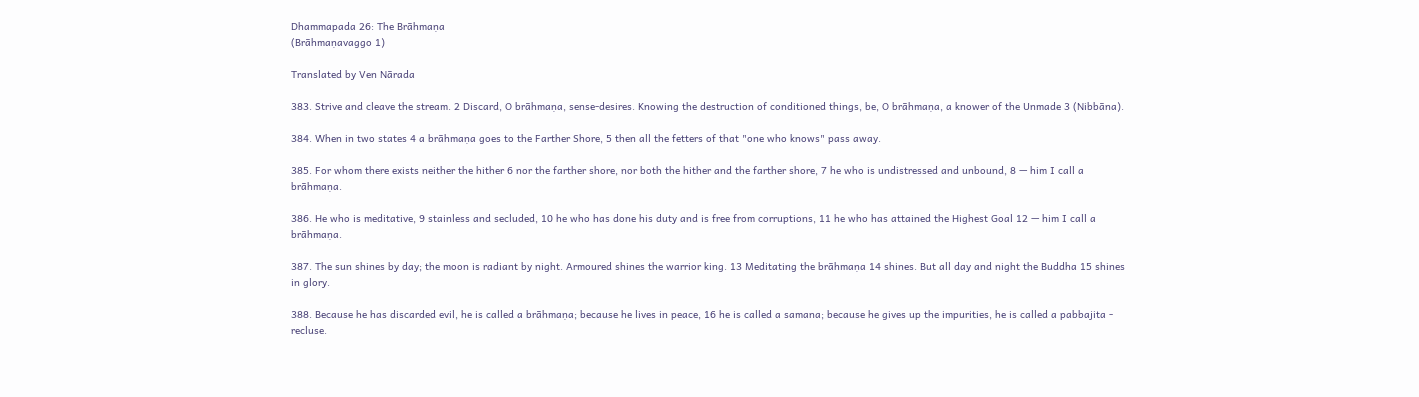Dhammapada 26: The Brāhmaṇa
(Brāhmaṇavaggo 1)

Translated by Ven Nārada

383. Strive and cleave the stream. 2 Discard, O brāhmaṇa, sense-desires. Knowing the destruction of conditioned things, be, O brāhmaṇa, a knower of the Unmade 3 (Nibbāna).

384. When in two states 4 a brāhmaṇa goes to the Farther Shore, 5 then all the fetters of that "one who knows" pass away.

385. For whom there exists neither the hither 6 nor the farther shore, nor both the hither and the farther shore, 7 he who is undistressed and unbound, 8 — him I call a brāhmaṇa.

386. He who is meditative, 9 stainless and secluded, 10 he who has done his duty and is free from corruptions, 11 he who has attained the Highest Goal 12 — him I call a brāhmaṇa.

387. The sun shines by day; the moon is radiant by night. Armoured shines the warrior king. 13 Meditating the brāhmaṇa 14 shines. But all day and night the Buddha 15 shines in glory.

388. Because he has discarded evil, he is called a brāhmaṇa; because he lives in peace, 16 he is called a samana; because he gives up the impurities, he is called a pabbajita - recluse.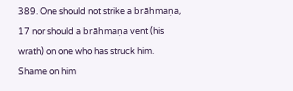389. One should not strike a brāhmaṇa, 17 nor should a brāhmaṇa vent (his wrath) on one who has struck him. Shame on him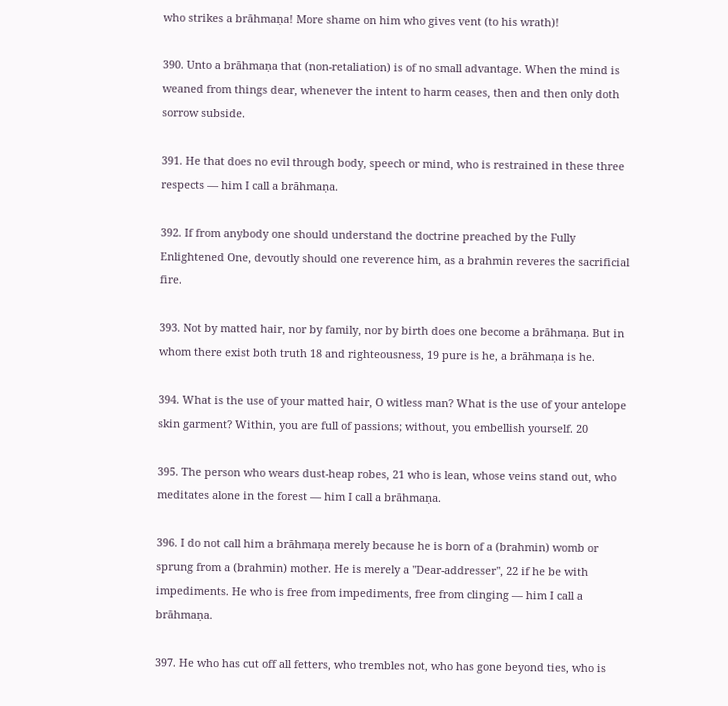who strikes a brāhmaṇa! More shame on him who gives vent (to his wrath)!

390. Unto a brāhmaṇa that (non-retaliation) is of no small advantage. When the mind is weaned from things dear, whenever the intent to harm ceases, then and then only doth sorrow subside.

391. He that does no evil through body, speech or mind, who is restrained in these three respects — him I call a brāhmaṇa.

392. If from anybody one should understand the doctrine preached by the Fully Enlightened One, devoutly should one reverence him, as a brahmin reveres the sacrificial fire.

393. Not by matted hair, nor by family, nor by birth does one become a brāhmaṇa. But in whom there exist both truth 18 and righteousness, 19 pure is he, a brāhmaṇa is he.

394. What is the use of your matted hair, O witless man? What is the use of your antelope skin garment? Within, you are full of passions; without, you embellish yourself. 20

395. The person who wears dust-heap robes, 21 who is lean, whose veins stand out, who meditates alone in the forest — him I call a brāhmaṇa.

396. I do not call him a brāhmaṇa merely because he is born of a (brahmin) womb or sprung from a (brahmin) mother. He is merely a "Dear-addresser", 22 if he be with impediments. He who is free from impediments, free from clinging — him I call a brāhmaṇa.

397. He who has cut off all fetters, who trembles not, who has gone beyond ties, who is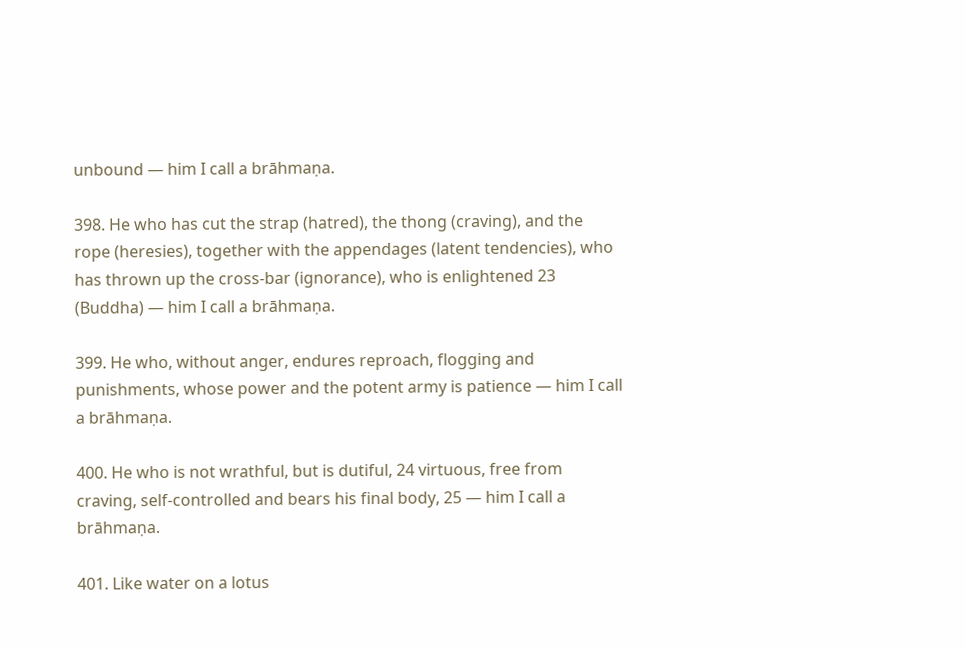unbound — him I call a brāhmaṇa.

398. He who has cut the strap (hatred), the thong (craving), and the rope (heresies), together with the appendages (latent tendencies), who has thrown up the cross-bar (ignorance), who is enlightened 23 (Buddha) — him I call a brāhmaṇa.

399. He who, without anger, endures reproach, flogging and punishments, whose power and the potent army is patience — him I call a brāhmaṇa.

400. He who is not wrathful, but is dutiful, 24 virtuous, free from craving, self-controlled and bears his final body, 25 — him I call a brāhmaṇa.

401. Like water on a lotus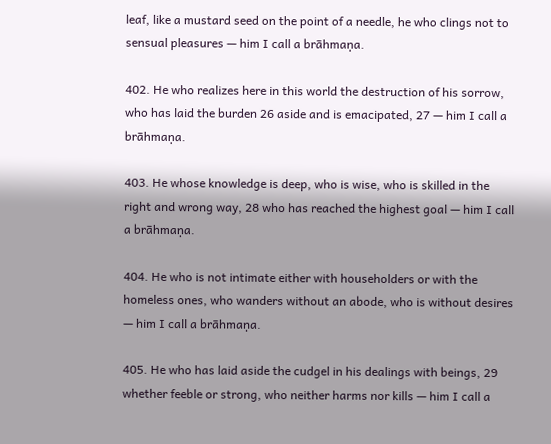leaf, like a mustard seed on the point of a needle, he who clings not to sensual pleasures — him I call a brāhmaṇa.

402. He who realizes here in this world the destruction of his sorrow, who has laid the burden 26 aside and is emacipated, 27 — him I call a brāhmaṇa.

403. He whose knowledge is deep, who is wise, who is skilled in the right and wrong way, 28 who has reached the highest goal — him I call a brāhmaṇa.

404. He who is not intimate either with householders or with the homeless ones, who wanders without an abode, who is without desires — him I call a brāhmaṇa.

405. He who has laid aside the cudgel in his dealings with beings, 29 whether feeble or strong, who neither harms nor kills — him I call a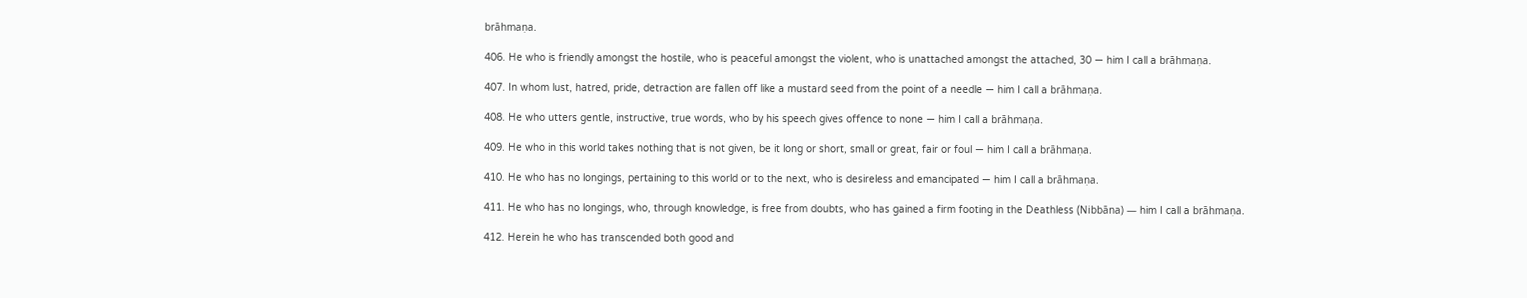brāhmaṇa.

406. He who is friendly amongst the hostile, who is peaceful amongst the violent, who is unattached amongst the attached, 30 — him I call a brāhmaṇa.

407. In whom lust, hatred, pride, detraction are fallen off like a mustard seed from the point of a needle — him I call a brāhmaṇa.

408. He who utters gentle, instructive, true words, who by his speech gives offence to none — him I call a brāhmaṇa.

409. He who in this world takes nothing that is not given, be it long or short, small or great, fair or foul — him I call a brāhmaṇa.

410. He who has no longings, pertaining to this world or to the next, who is desireless and emancipated — him I call a brāhmaṇa.

411. He who has no longings, who, through knowledge, is free from doubts, who has gained a firm footing in the Deathless (Nibbāna) — him I call a brāhmaṇa.

412. Herein he who has transcended both good and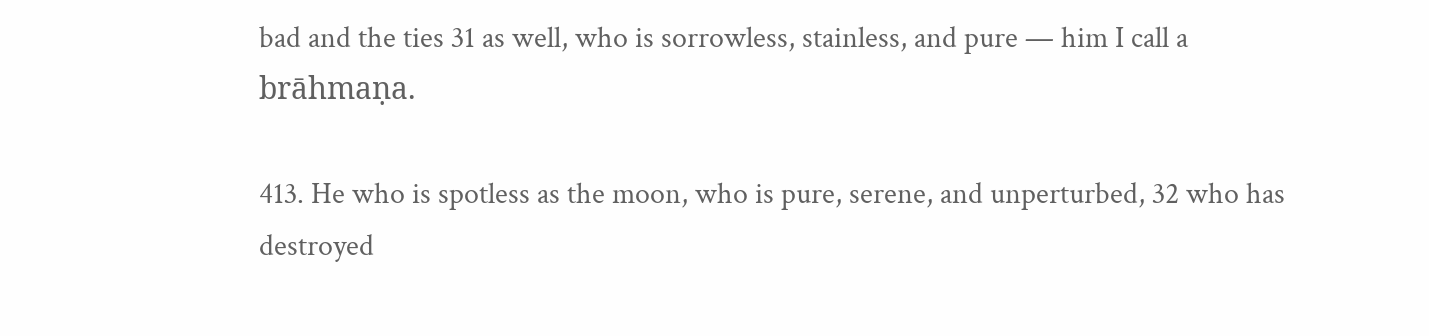bad and the ties 31 as well, who is sorrowless, stainless, and pure — him I call a brāhmaṇa.

413. He who is spotless as the moon, who is pure, serene, and unperturbed, 32 who has destroyed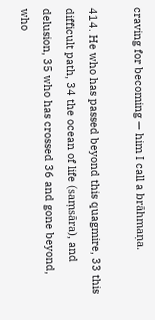craving for becoming — him I call a brāhmaṇa.

414. He who has passed beyond this quagmire, 33 this difficult path, 34 the ocean of life (saṃsāra), and delusion, 35 who has crossed 36 and gone beyond, who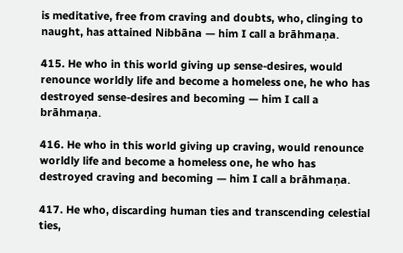is meditative, free from craving and doubts, who, clinging to naught, has attained Nibbāna — him I call a brāhmaṇa.

415. He who in this world giving up sense-desires, would renounce worldly life and become a homeless one, he who has destroyed sense-desires and becoming — him I call a brāhmaṇa.

416. He who in this world giving up craving, would renounce worldly life and become a homeless one, he who has destroyed craving and becoming — him I call a brāhmaṇa.

417. He who, discarding human ties and transcending celestial ties,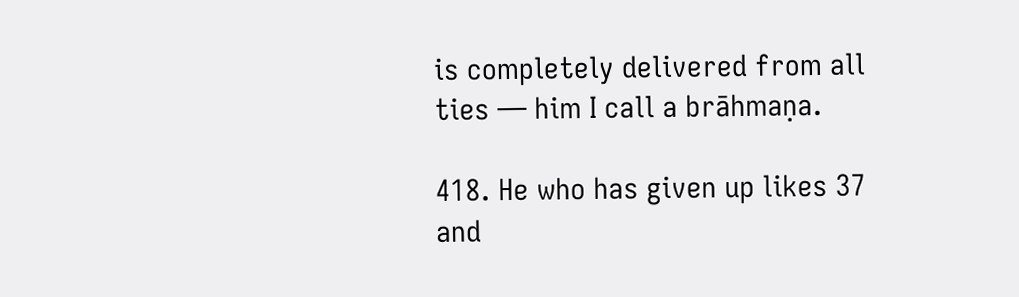is completely delivered from all ties — him I call a brāhmaṇa.

418. He who has given up likes 37 and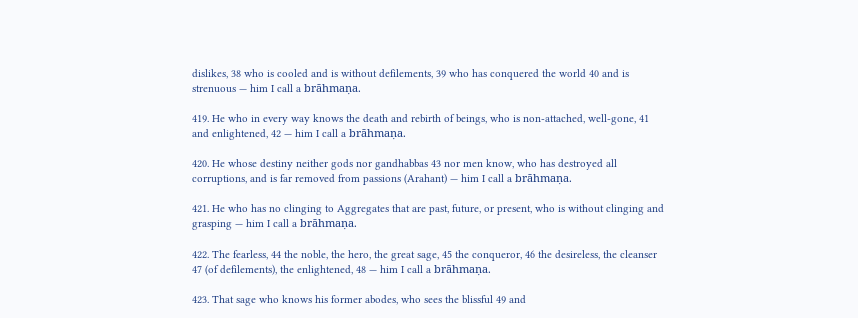dislikes, 38 who is cooled and is without defilements, 39 who has conquered the world 40 and is strenuous — him I call a brāhmaṇa.

419. He who in every way knows the death and rebirth of beings, who is non-attached, well-gone, 41 and enlightened, 42 — him I call a brāhmaṇa.

420. He whose destiny neither gods nor gandhabbas 43 nor men know, who has destroyed all corruptions, and is far removed from passions (Arahant) — him I call a brāhmaṇa.

421. He who has no clinging to Aggregates that are past, future, or present, who is without clinging and grasping — him I call a brāhmaṇa.

422. The fearless, 44 the noble, the hero, the great sage, 45 the conqueror, 46 the desireless, the cleanser 47 (of defilements), the enlightened, 48 — him I call a brāhmaṇa.

423. That sage who knows his former abodes, who sees the blissful 49 and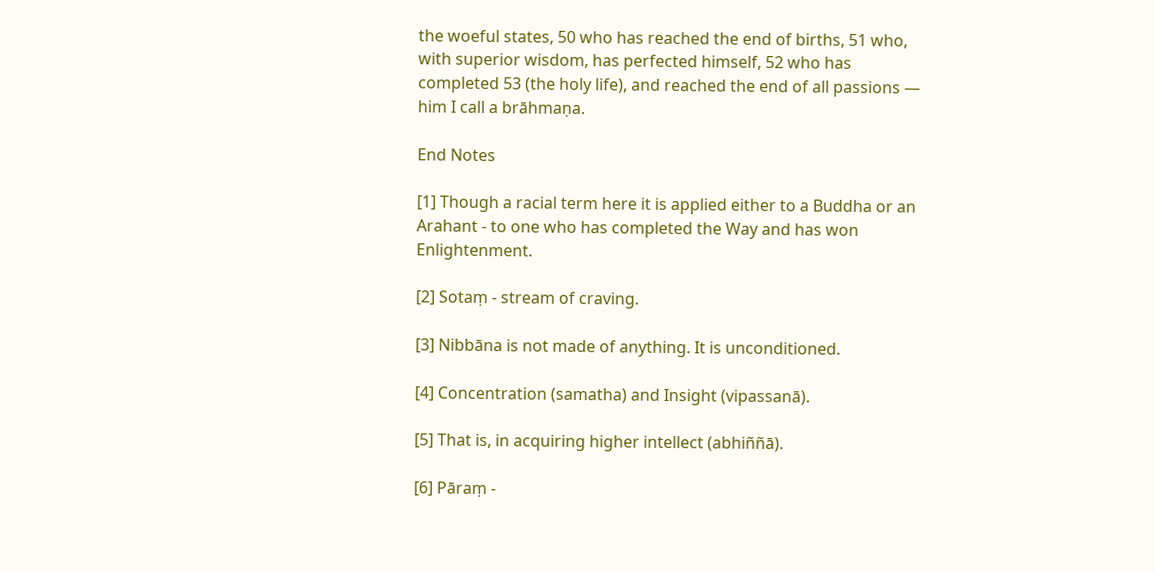the woeful states, 50 who has reached the end of births, 51 who, with superior wisdom, has perfected himself, 52 who has completed 53 (the holy life), and reached the end of all passions — him I call a brāhmaṇa.

End Notes

[1] Though a racial term here it is applied either to a Buddha or an Arahant - to one who has completed the Way and has won Enlightenment.

[2] Sotaṃ - stream of craving.

[3] Nibbāna is not made of anything. It is unconditioned.

[4] Concentration (samatha) and Insight (vipassanā).

[5] That is, in acquiring higher intellect (abhiññā).

[6] Pāraṃ -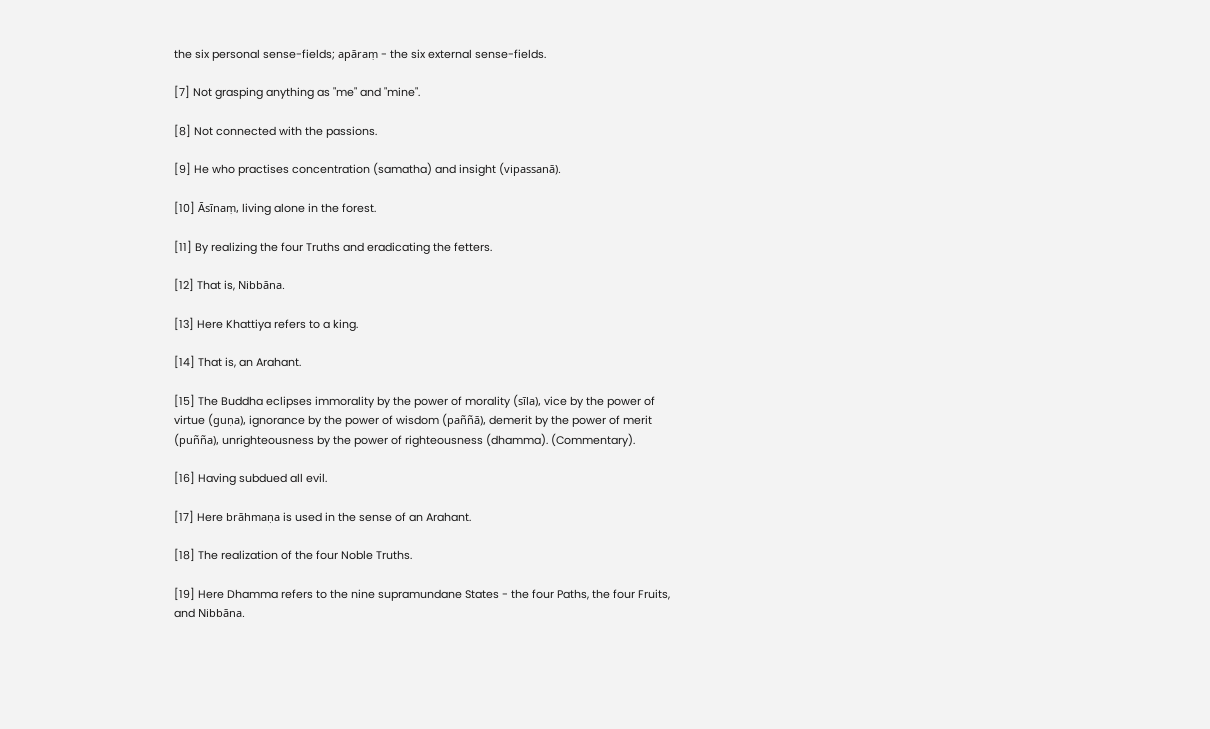the six personal sense-fields; apāraṃ - the six external sense-fields.

[7] Not grasping anything as "me" and "mine".

[8] Not connected with the passions.

[9] He who practises concentration (samatha) and insight (vipassanā).

[10] Āsīnaṃ, living alone in the forest.

[11] By realizing the four Truths and eradicating the fetters.

[12] That is, Nibbāna.

[13] Here Khattiya refers to a king.

[14] That is, an Arahant.

[15] The Buddha eclipses immorality by the power of morality (sīla), vice by the power of virtue (guṇa), ignorance by the power of wisdom (paññā), demerit by the power of merit (puñña), unrighteousness by the power of righteousness (dhamma). (Commentary).

[16] Having subdued all evil.

[17] Here brāhmaṇa is used in the sense of an Arahant.

[18] The realization of the four Noble Truths.

[19] Here Dhamma refers to the nine supramundane States - the four Paths, the four Fruits, and Nibbāna.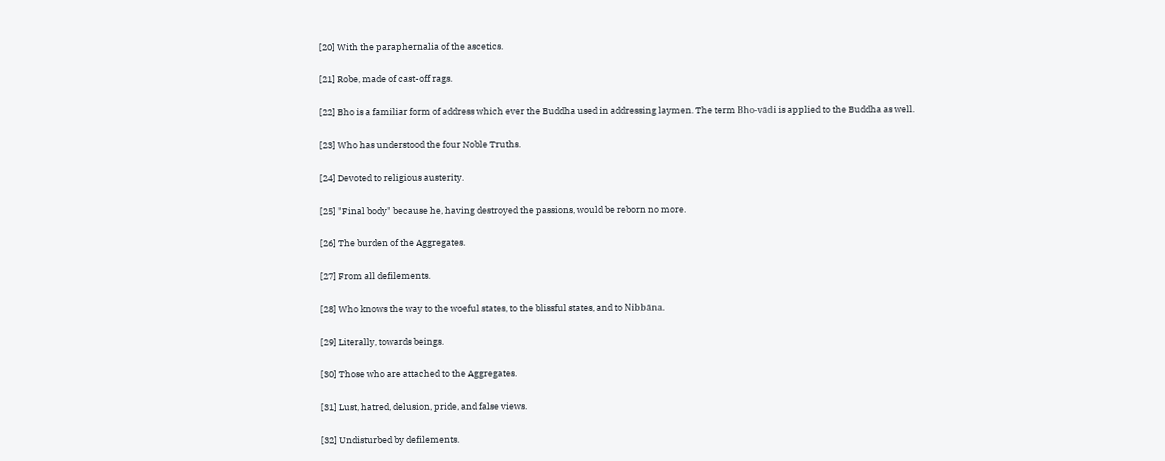[20] With the paraphernalia of the ascetics.

[21] Robe, made of cast-off rags.

[22] Bho is a familiar form of address which ever the Buddha used in addressing laymen. The term Bho-vādi is applied to the Buddha as well.

[23] Who has understood the four Noble Truths.

[24] Devoted to religious austerity.

[25] "Final body" because he, having destroyed the passions, would be reborn no more.

[26] The burden of the Aggregates.

[27] From all defilements.

[28] Who knows the way to the woeful states, to the blissful states, and to Nibbāna.

[29] Literally, towards beings.

[30] Those who are attached to the Aggregates.

[31] Lust, hatred, delusion, pride, and false views.

[32] Undisturbed by defilements.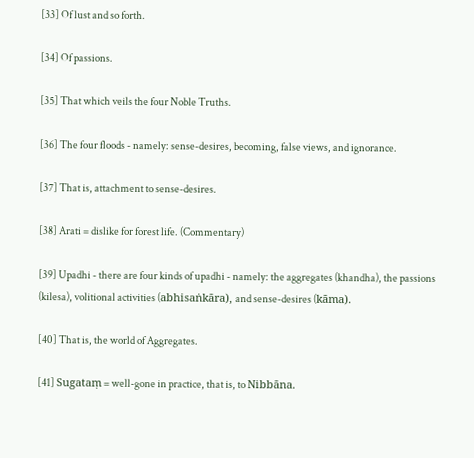[33] Of lust and so forth.

[34] Of passions.

[35] That which veils the four Noble Truths.

[36] The four floods - namely: sense-desires, becoming, false views, and ignorance.

[37] That is, attachment to sense-desires.

[38] Arati = dislike for forest life. (Commentary)

[39] Upadhi - there are four kinds of upadhi - namely: the aggregates (khandha), the passions (kilesa), volitional activities (abhisaṅkāra), and sense-desires (kāma).

[40] That is, the world of Aggregates.

[41] Sugataṃ = well-gone in practice, that is, to Nibbāna.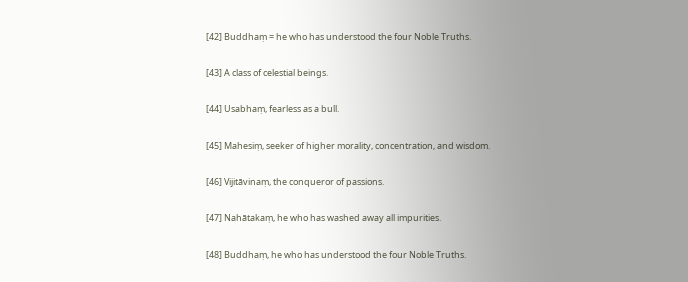[42] Buddhaṃ = he who has understood the four Noble Truths.

[43] A class of celestial beings.

[44] Usabhaṃ, fearless as a bull.

[45] Mahesiṃ, seeker of higher morality, concentration, and wisdom.

[46] Vijitāvinaṃ, the conqueror of passions.

[47] Nahātakaṃ, he who has washed away all impurities.

[48] Buddhaṃ, he who has understood the four Noble Truths.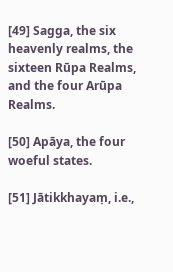[49] Sagga, the six heavenly realms, the sixteen Rūpa Realms, and the four Arūpa Realms.

[50] Apāya, the four woeful states.

[51] Jātikkhayaṃ, i.e.,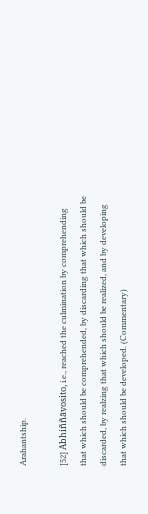Arahantship.

[52] Abhiññāvosito, i.e., reached the culmination by comprehending that which should be comprehended, by discarding that which should be discarded, by realzing that which should be realized, and by developing that which should be developed. (Commentary)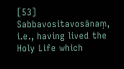[53] Sabbavositavosānaṃ, i.e., having lived the Holy Life which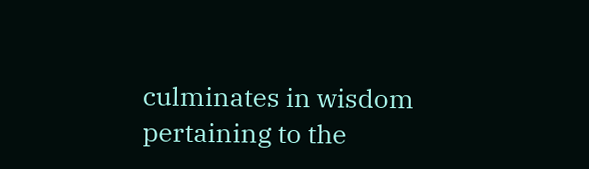culminates in wisdom pertaining to the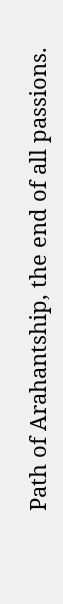Path of Arahantship, the end of all passions.